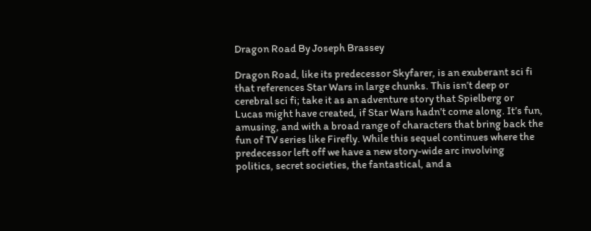Dragon Road By Joseph Brassey

Dragon Road, like its predecessor Skyfarer, is an exuberant sci fi that references Star Wars in large chunks. This isn’t deep or cerebral sci fi; take it as an adventure story that Spielberg or Lucas might have created, if Star Wars hadn’t come along. It’s fun, amusing, and with a broad range of characters that bring back the fun of TV series like Firefly. While this sequel continues where the predecessor left off we have a new story-wide arc involving politics, secret societies, the fantastical, and a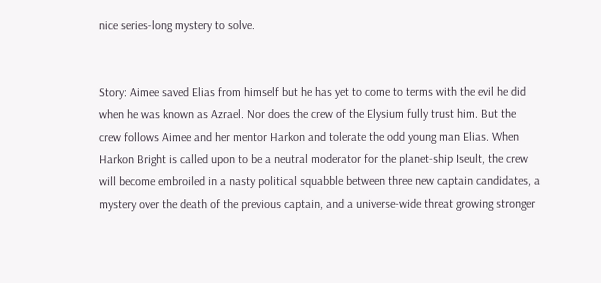nice series-long mystery to solve.


Story: Aimee saved Elias from himself but he has yet to come to terms with the evil he did when he was known as Azrael. Nor does the crew of the Elysium fully trust him. But the crew follows Aimee and her mentor Harkon and tolerate the odd young man Elias. When Harkon Bright is called upon to be a neutral moderator for the planet-ship Iseult, the crew will become embroiled in a nasty political squabble between three new captain candidates, a mystery over the death of the previous captain, and a universe-wide threat growing stronger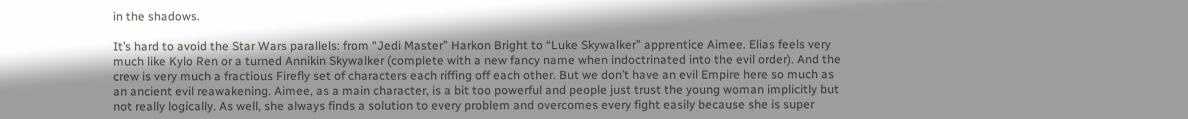in the shadows.

It’s hard to avoid the Star Wars parallels: from “Jedi Master” Harkon Bright to “Luke Skywalker” apprentice Aimee. Elias feels very much like Kylo Ren or a turned Annikin Skywalker (complete with a new fancy name when indoctrinated into the evil order). And the crew is very much a fractious Firefly set of characters each riffing off each other. But we don’t have an evil Empire here so much as an ancient evil reawakening. Aimee, as a main character, is a bit too powerful and people just trust the young woman implicitly but not really logically. As well, she always finds a solution to every problem and overcomes every fight easily because she is super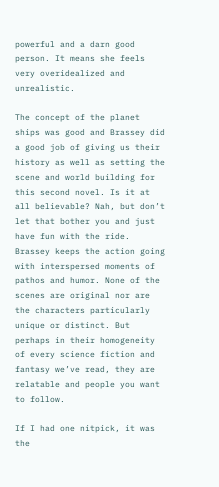powerful and a darn good person. It means she feels very overidealized and unrealistic.

The concept of the planet ships was good and Brassey did a good job of giving us their history as well as setting the scene and world building for this second novel. Is it at all believable? Nah, but don’t let that bother you and just have fun with the ride. Brassey keeps the action going with interspersed moments of pathos and humor. None of the scenes are original nor are the characters particularly unique or distinct. But perhaps in their homogeneity of every science fiction and fantasy we’ve read, they are relatable and people you want to follow.

If I had one nitpick, it was the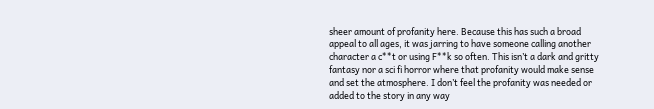sheer amount of profanity here. Because this has such a broad appeal to all ages, it was jarring to have someone calling another character a c**t or using F**k so often. This isn’t a dark and gritty fantasy nor a sci fi horror where that profanity would make sense and set the atmosphere. I don’t feel the profanity was needed or added to the story in any way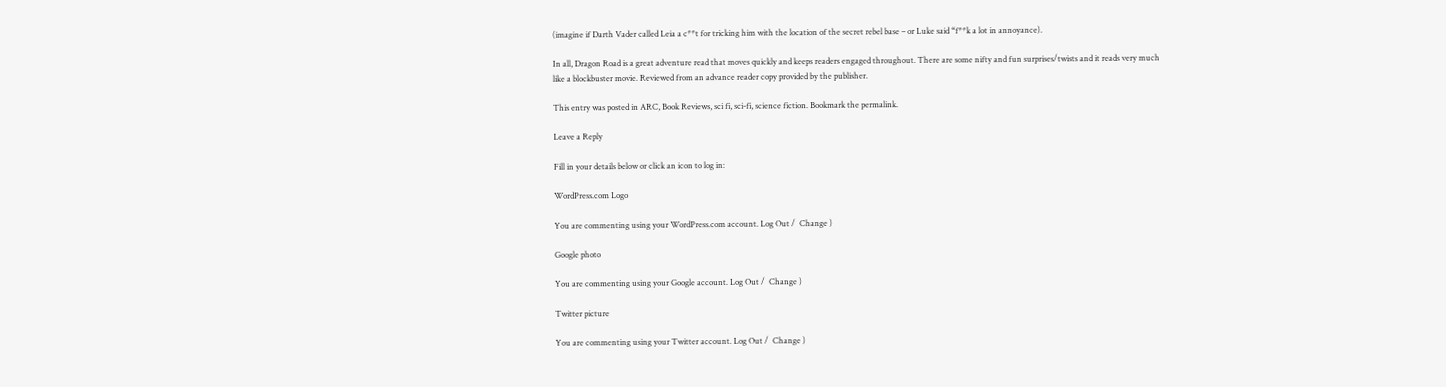(imagine if Darth Vader called Leia a c**t for tricking him with the location of the secret rebel base – or Luke said “f**k a lot in annoyance).

In all, Dragon Road is a great adventure read that moves quickly and keeps readers engaged throughout. There are some nifty and fun surprises/twists and it reads very much like a blockbuster movie. Reviewed from an advance reader copy provided by the publisher.

This entry was posted in ARC, Book Reviews, sci fi, sci-fi, science fiction. Bookmark the permalink.

Leave a Reply

Fill in your details below or click an icon to log in:

WordPress.com Logo

You are commenting using your WordPress.com account. Log Out /  Change )

Google photo

You are commenting using your Google account. Log Out /  Change )

Twitter picture

You are commenting using your Twitter account. Log Out /  Change )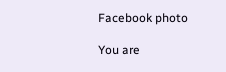Facebook photo

You are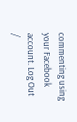commenting using your Facebook account. Log Out /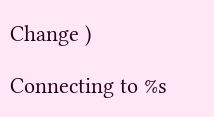Change )

Connecting to %s